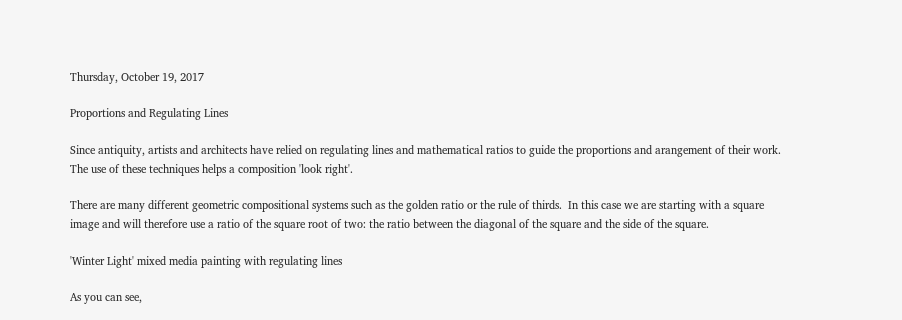Thursday, October 19, 2017

Proportions and Regulating Lines

Since antiquity, artists and architects have relied on regulating lines and mathematical ratios to guide the proportions and arangement of their work. The use of these techniques helps a composition 'look right'.

There are many different geometric compositional systems such as the golden ratio or the rule of thirds.  In this case we are starting with a square image and will therefore use a ratio of the square root of two: the ratio between the diagonal of the square and the side of the square.

'Winter Light' mixed media painting with regulating lines

As you can see,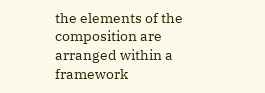the elements of the composition are arranged within a framework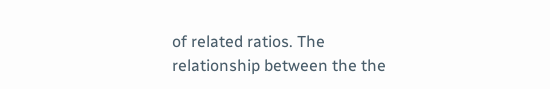of related ratios. The relationship between the the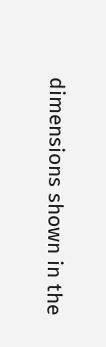dimensions shown in the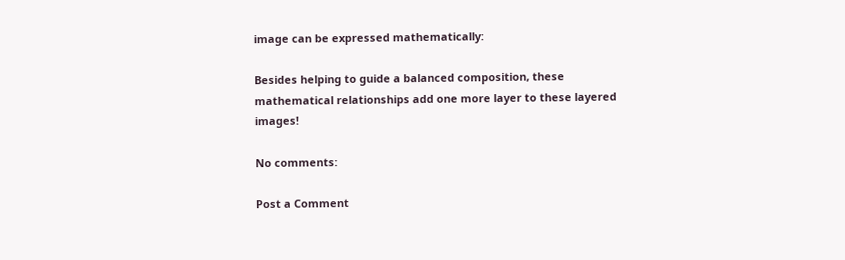image can be expressed mathematically:

Besides helping to guide a balanced composition, these mathematical relationships add one more layer to these layered images!

No comments:

Post a Comment